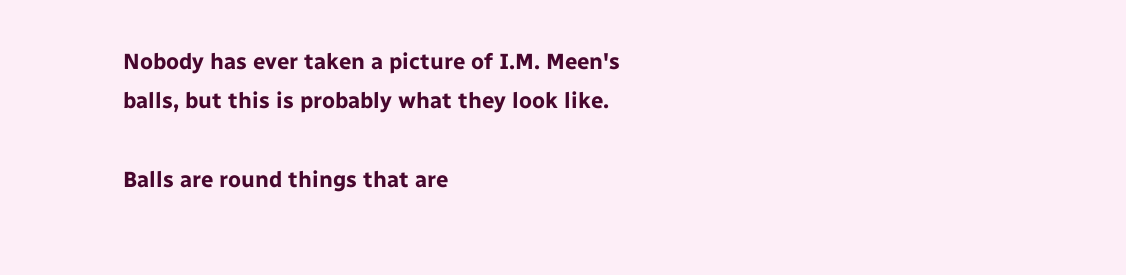Nobody has ever taken a picture of I.M. Meen's balls, but this is probably what they look like.

Balls are round things that are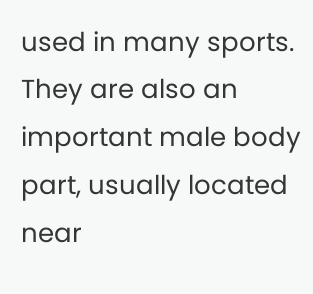used in many sports. They are also an important male body part, usually located near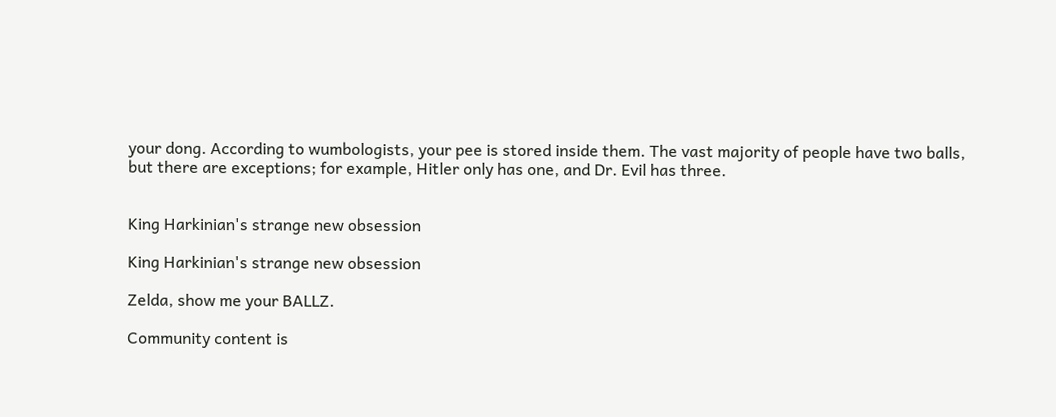your dong. According to wumbologists, your pee is stored inside them. The vast majority of people have two balls, but there are exceptions; for example, Hitler only has one, and Dr. Evil has three.


King Harkinian's strange new obsession

King Harkinian's strange new obsession

Zelda, show me your BALLZ.

Community content is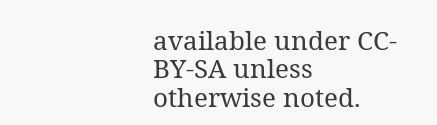available under CC-BY-SA unless otherwise noted.